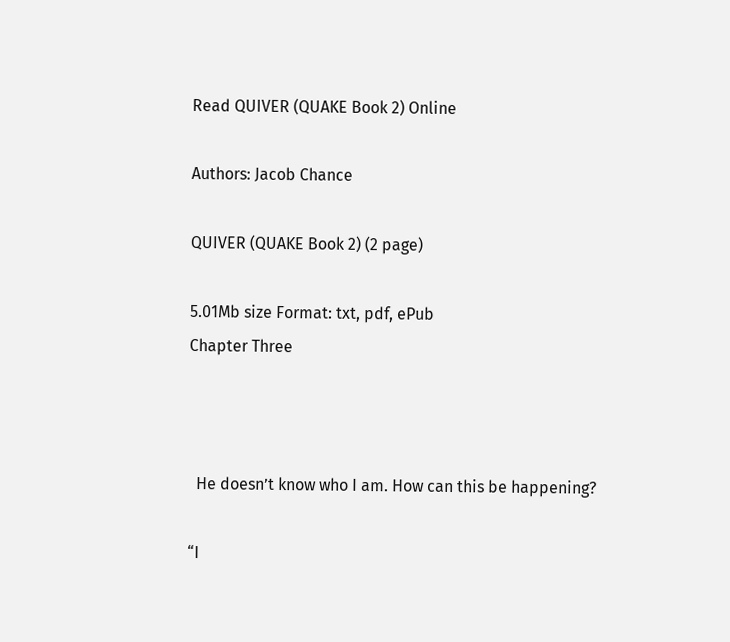Read QUIVER (QUAKE Book 2) Online

Authors: Jacob Chance

QUIVER (QUAKE Book 2) (2 page)

5.01Mb size Format: txt, pdf, ePub
Chapter Three



  He doesn’t know who I am. How can this be happening?

“I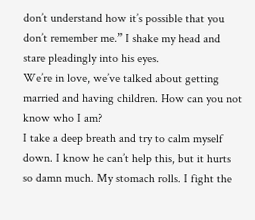don’t understand how it’s possible that you don’t remember me.” I shake my head and stare pleadingly into his eyes.
We’re in love, we’ve talked about getting married and having children. How can you not know who I am?
I take a deep breath and try to calm myself down. I know he can’t help this, but it hurts so damn much. My stomach rolls. I fight the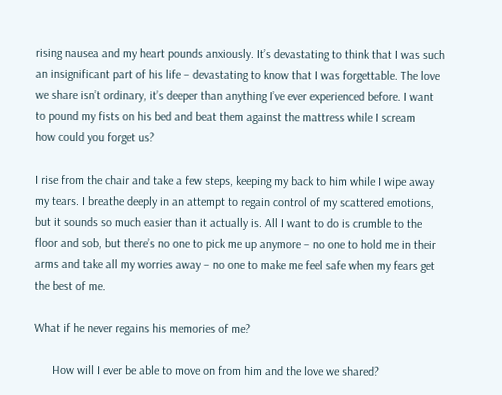rising nausea and my heart pounds anxiously. It’s devastating to think that I was such an insignificant part of his life – devastating to know that I was forgettable. The love we share isn’t ordinary, it’s deeper than anything I’ve ever experienced before. I want to pound my fists on his bed and beat them against the mattress while I scream
how could you forget us?

I rise from the chair and take a few steps, keeping my back to him while I wipe away my tears. I breathe deeply in an attempt to regain control of my scattered emotions, but it sounds so much easier than it actually is. All I want to do is crumble to the floor and sob, but there’s no one to pick me up anymore – no one to hold me in their arms and take all my worries away – no one to make me feel safe when my fears get the best of me.

What if he never regains his memories of me?

      How will I ever be able to move on from him and the love we shared?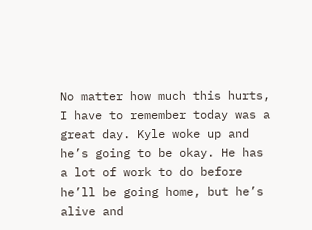No matter how much this hurts, I have to remember today was a great day. Kyle woke up and he’s going to be okay. He has a lot of work to do before he’ll be going home, but he’s alive and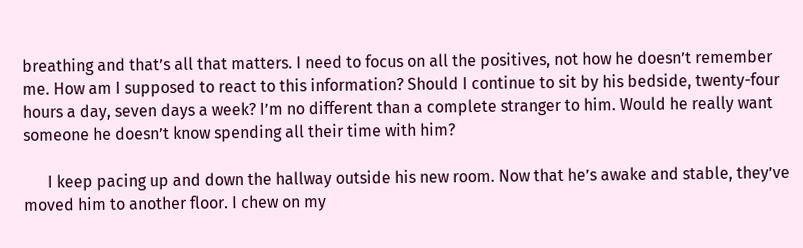breathing and that’s all that matters. I need to focus on all the positives, not how he doesn’t remember me. How am I supposed to react to this information? Should I continue to sit by his bedside, twenty-four hours a day, seven days a week? I’m no different than a complete stranger to him. Would he really want someone he doesn’t know spending all their time with him?

      I keep pacing up and down the hallway outside his new room. Now that he’s awake and stable, they’ve moved him to another floor. I chew on my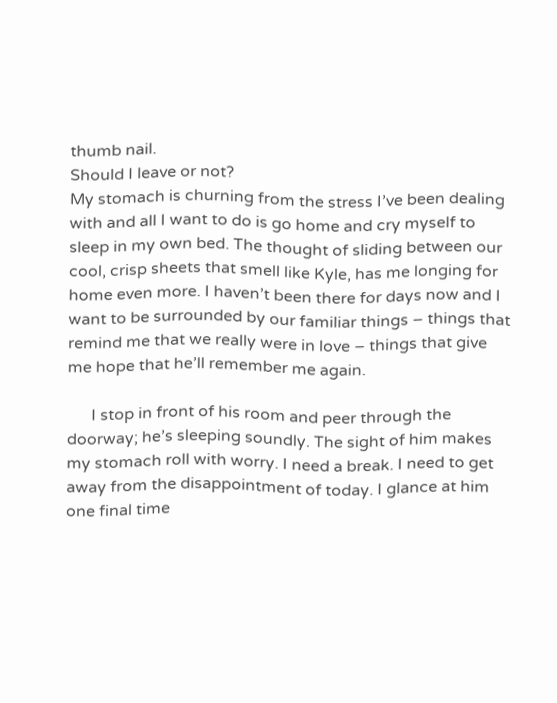thumb nail.
Should I leave or not?
My stomach is churning from the stress I’ve been dealing with and all I want to do is go home and cry myself to sleep in my own bed. The thought of sliding between our cool, crisp sheets that smell like Kyle, has me longing for home even more. I haven’t been there for days now and I want to be surrounded by our familiar things – things that remind me that we really were in love – things that give me hope that he’ll remember me again.

      I stop in front of his room and peer through the doorway; he’s sleeping soundly. The sight of him makes my stomach roll with worry. I need a break. I need to get away from the disappointment of today. I glance at him one final time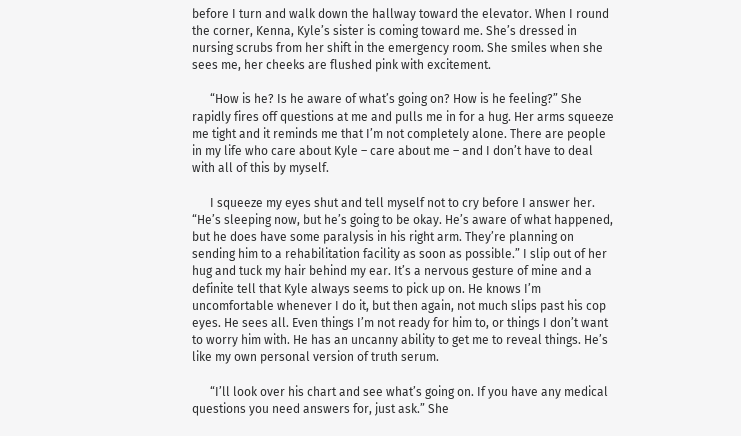before I turn and walk down the hallway toward the elevator. When I round the corner, Kenna, Kyle’s sister is coming toward me. She’s dressed in nursing scrubs from her shift in the emergency room. She smiles when she sees me, her cheeks are flushed pink with excitement.

      “How is he? Is he aware of what’s going on? How is he feeling?” She rapidly fires off questions at me and pulls me in for a hug. Her arms squeeze me tight and it reminds me that I’m not completely alone. There are people in my life who care about Kyle – care about me – and I don’t have to deal with all of this by myself.

      I squeeze my eyes shut and tell myself not to cry before I answer her. “He’s sleeping now, but he’s going to be okay. He’s aware of what happened, but he does have some paralysis in his right arm. They’re planning on sending him to a rehabilitation facility as soon as possible.” I slip out of her hug and tuck my hair behind my ear. It’s a nervous gesture of mine and a definite tell that Kyle always seems to pick up on. He knows I’m uncomfortable whenever I do it, but then again, not much slips past his cop eyes. He sees all. Even things I’m not ready for him to, or things I don’t want to worry him with. He has an uncanny ability to get me to reveal things. He’s like my own personal version of truth serum.

      “I’ll look over his chart and see what’s going on. If you have any medical questions you need answers for, just ask.” She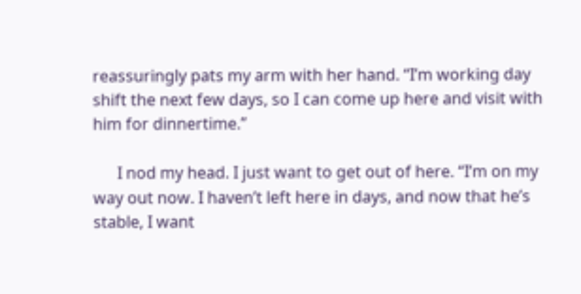reassuringly pats my arm with her hand. “I’m working day shift the next few days, so I can come up here and visit with him for dinnertime.”

      I nod my head. I just want to get out of here. “I’m on my way out now. I haven’t left here in days, and now that he’s stable, I want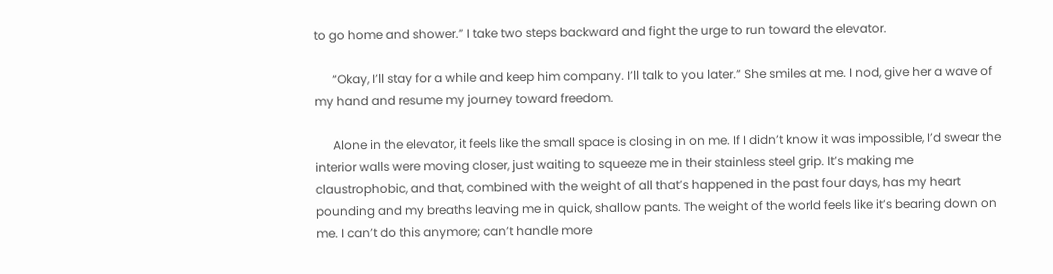to go home and shower.” I take two steps backward and fight the urge to run toward the elevator.

      “Okay, I’ll stay for a while and keep him company. I’ll talk to you later.” She smiles at me. I nod, give her a wave of my hand and resume my journey toward freedom.

      Alone in the elevator, it feels like the small space is closing in on me. If I didn’t know it was impossible, I’d swear the interior walls were moving closer, just waiting to squeeze me in their stainless steel grip. It’s making me claustrophobic, and that, combined with the weight of all that’s happened in the past four days, has my heart pounding and my breaths leaving me in quick, shallow pants. The weight of the world feels like it’s bearing down on me. I can’t do this anymore; can’t handle more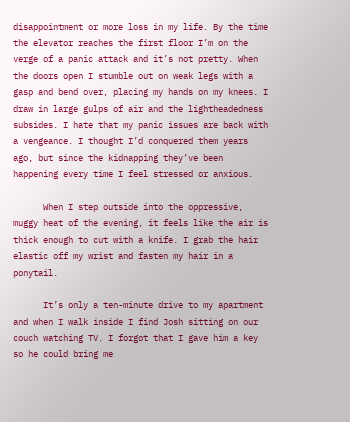disappointment or more loss in my life. By the time the elevator reaches the first floor I’m on the verge of a panic attack and it’s not pretty. When the doors open I stumble out on weak legs with a gasp and bend over, placing my hands on my knees. I draw in large gulps of air and the lightheadedness subsides. I hate that my panic issues are back with a vengeance. I thought I’d conquered them years ago, but since the kidnapping they’ve been happening every time I feel stressed or anxious.

      When I step outside into the oppressive, muggy heat of the evening, it feels like the air is thick enough to cut with a knife. I grab the hair elastic off my wrist and fasten my hair in a ponytail.

      It’s only a ten-minute drive to my apartment and when I walk inside I find Josh sitting on our couch watching TV. I forgot that I gave him a key so he could bring me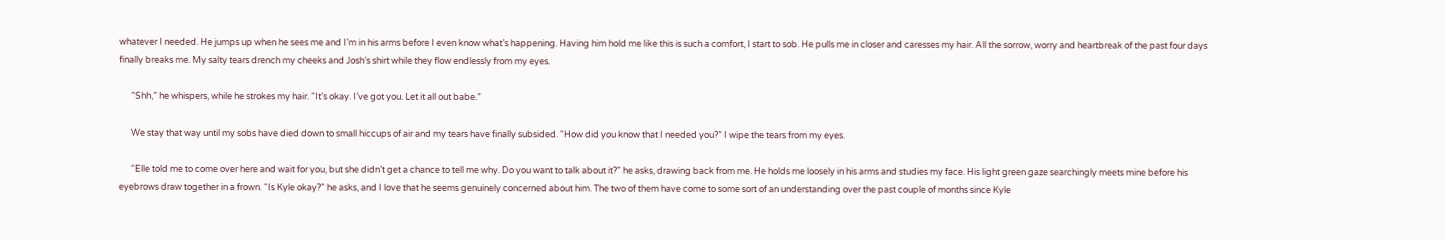whatever I needed. He jumps up when he sees me and I’m in his arms before I even know what’s happening. Having him hold me like this is such a comfort, I start to sob. He pulls me in closer and caresses my hair. All the sorrow, worry and heartbreak of the past four days finally breaks me. My salty tears drench my cheeks and Josh’s shirt while they flow endlessly from my eyes.

      “Shh,” he whispers, while he strokes my hair. “It’s okay. I’ve got you. Let it all out babe.”

      We stay that way until my sobs have died down to small hiccups of air and my tears have finally subsided. “How did you know that I needed you?” I wipe the tears from my eyes.

      “Elle told me to come over here and wait for you, but she didn’t get a chance to tell me why. Do you want to talk about it?” he asks, drawing back from me. He holds me loosely in his arms and studies my face. His light green gaze searchingly meets mine before his eyebrows draw together in a frown. “Is Kyle okay?” he asks, and I love that he seems genuinely concerned about him. The two of them have come to some sort of an understanding over the past couple of months since Kyle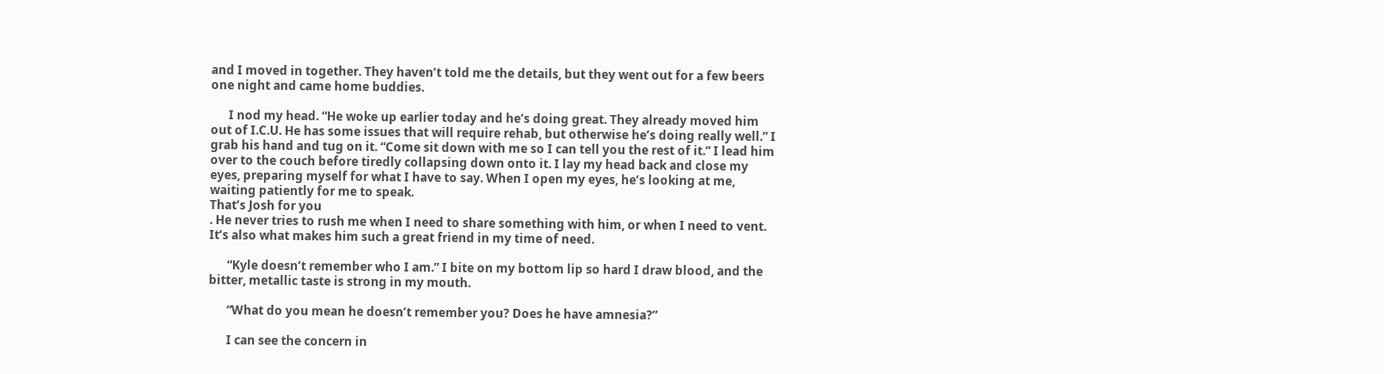and I moved in together. They haven’t told me the details, but they went out for a few beers one night and came home buddies.

      I nod my head. “He woke up earlier today and he’s doing great. They already moved him out of I.C.U. He has some issues that will require rehab, but otherwise he’s doing really well.” I grab his hand and tug on it. “Come sit down with me so I can tell you the rest of it.” I lead him over to the couch before tiredly collapsing down onto it. I lay my head back and close my eyes, preparing myself for what I have to say. When I open my eyes, he’s looking at me, waiting patiently for me to speak.
That’s Josh for you
. He never tries to rush me when I need to share something with him, or when I need to vent. It’s also what makes him such a great friend in my time of need.

      “Kyle doesn’t remember who I am.” I bite on my bottom lip so hard I draw blood, and the bitter, metallic taste is strong in my mouth.

      “What do you mean he doesn’t remember you? Does he have amnesia?”

      I can see the concern in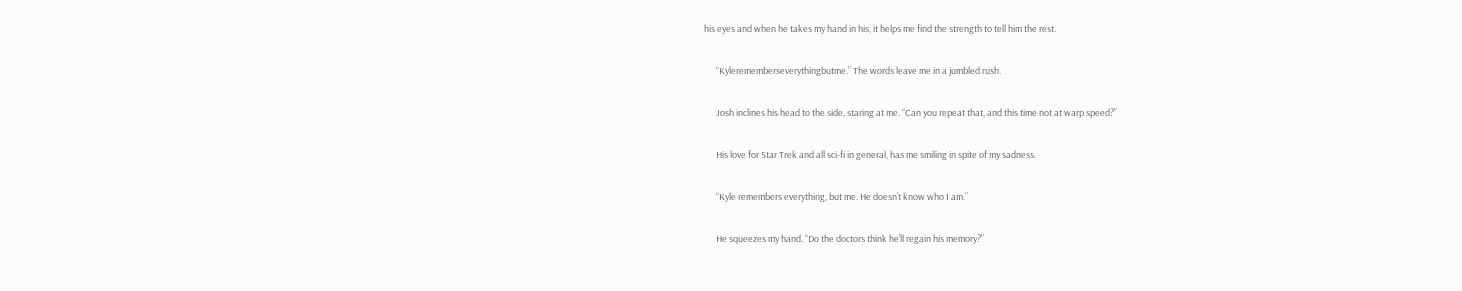his eyes and when he takes my hand in his, it helps me find the strength to tell him the rest.

      “Kylerememberseverythingbutme.” The words leave me in a jumbled rush.

      Josh inclines his head to the side, staring at me. “Can you repeat that, and this time not at warp speed?”

      His love for Star Trek and all sci-fi in general, has me smiling in spite of my sadness.

      “Kyle remembers everything, but me. He doesn’t know who I am.”

      He squeezes my hand. “Do the doctors think he’ll regain his memory?”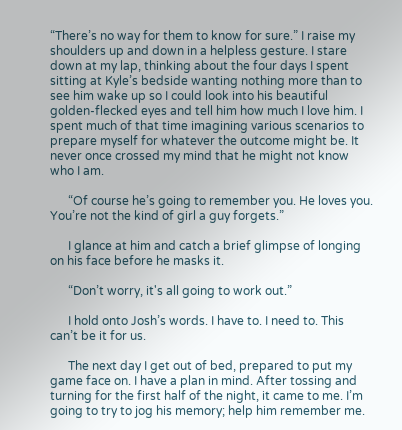“There’s no way for them to know for sure.” I raise my shoulders up and down in a helpless gesture. I stare down at my lap, thinking about the four days I spent sitting at Kyle’s bedside wanting nothing more than to see him wake up so I could look into his beautiful golden-flecked eyes and tell him how much I love him. I spent much of that time imagining various scenarios to prepare myself for whatever the outcome might be. It never once crossed my mind that he might not know who I am.

      “Of course he’s going to remember you. He loves you. You’re not the kind of girl a guy forgets.”

      I glance at him and catch a brief glimpse of longing on his face before he masks it.

      “Don’t worry, it's all going to work out.”

      I hold onto Josh’s words. I have to. I need to. This can’t be it for us.

      The next day I get out of bed, prepared to put my game face on. I have a plan in mind. After tossing and turning for the first half of the night, it came to me. I’m going to try to jog his memory; help him remember me.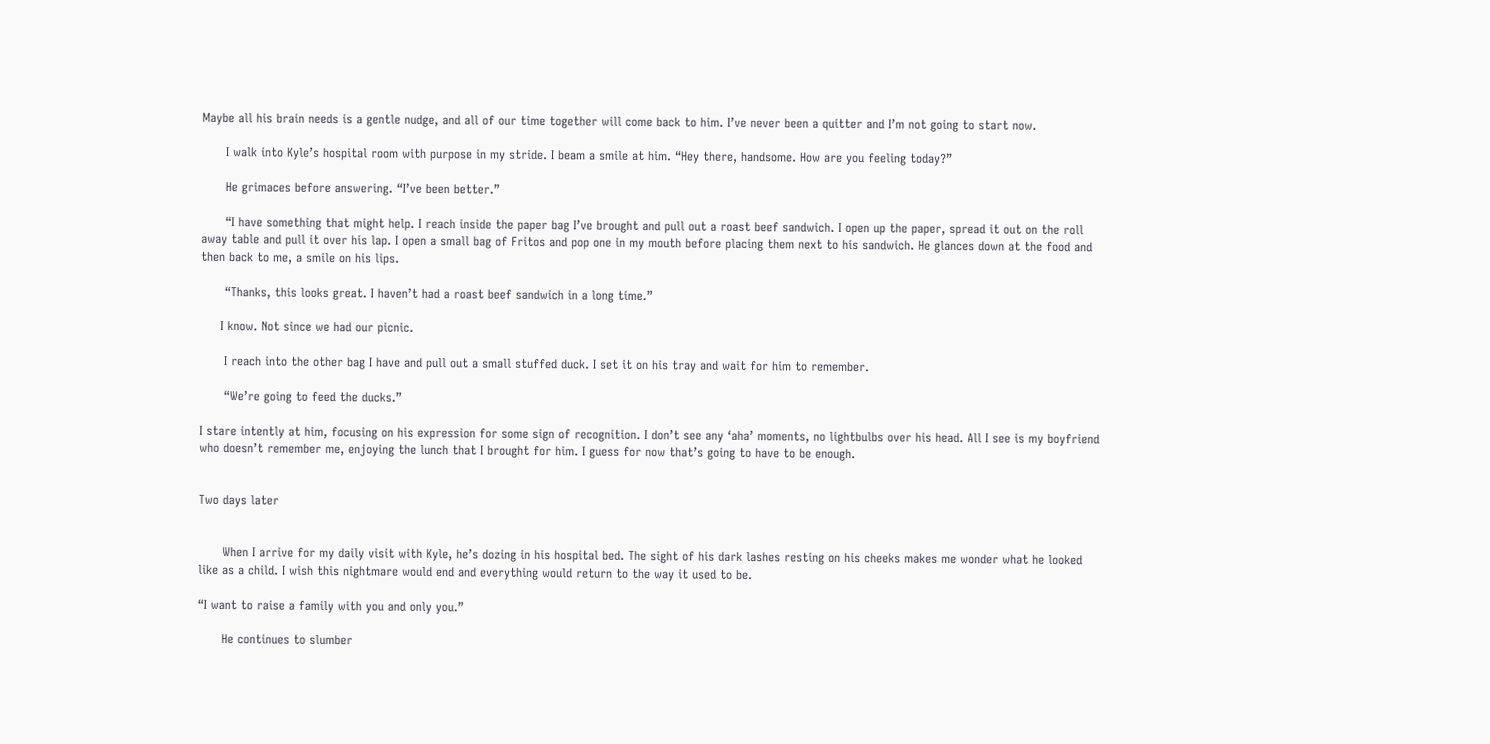Maybe all his brain needs is a gentle nudge, and all of our time together will come back to him. I’ve never been a quitter and I’m not going to start now.

      I walk into Kyle’s hospital room with purpose in my stride. I beam a smile at him. “Hey there, handsome. How are you feeling today?”

      He grimaces before answering. “I’ve been better.”

      “I have something that might help. I reach inside the paper bag I’ve brought and pull out a roast beef sandwich. I open up the paper, spread it out on the roll away table and pull it over his lap. I open a small bag of Fritos and pop one in my mouth before placing them next to his sandwich. He glances down at the food and then back to me, a smile on his lips.

      “Thanks, this looks great. I haven’t had a roast beef sandwich in a long time.”

     I know. Not since we had our picnic.

      I reach into the other bag I have and pull out a small stuffed duck. I set it on his tray and wait for him to remember.

      “We’re going to feed the ducks.”

I stare intently at him, focusing on his expression for some sign of recognition. I don’t see any ‘aha’ moments, no lightbulbs over his head. All I see is my boyfriend who doesn’t remember me, enjoying the lunch that I brought for him. I guess for now that’s going to have to be enough.


Two days later


      When I arrive for my daily visit with Kyle, he’s dozing in his hospital bed. The sight of his dark lashes resting on his cheeks makes me wonder what he looked like as a child. I wish this nightmare would end and everything would return to the way it used to be.

“I want to raise a family with you and only you.”

      He continues to slumber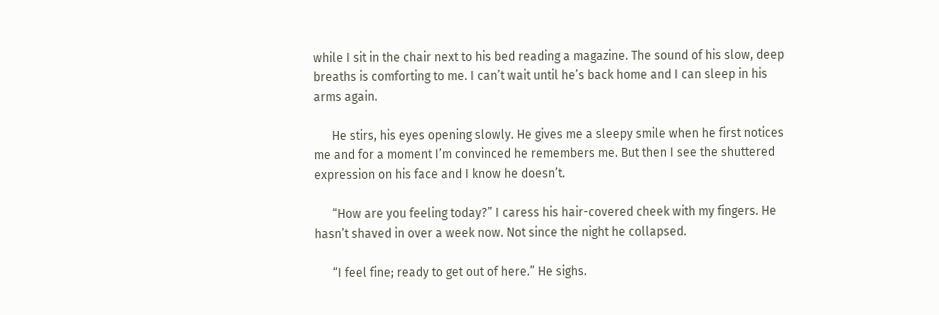while I sit in the chair next to his bed reading a magazine. The sound of his slow, deep breaths is comforting to me. I can’t wait until he’s back home and I can sleep in his arms again.

      He stirs, his eyes opening slowly. He gives me a sleepy smile when he first notices me and for a moment I’m convinced he remembers me. But then I see the shuttered expression on his face and I know he doesn’t.

      “How are you feeling today?” I caress his hair-covered cheek with my fingers. He hasn’t shaved in over a week now. Not since the night he collapsed.

      “I feel fine; ready to get out of here.” He sighs.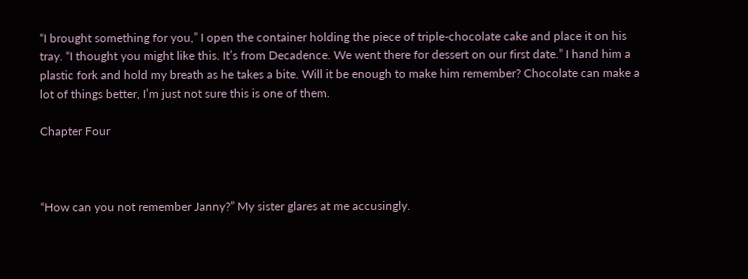“I brought something for you,” I open the container holding the piece of triple-chocolate cake and place it on his tray. “I thought you might like this. It’s from Decadence. We went there for dessert on our first date.” I hand him a plastic fork and hold my breath as he takes a bite. Will it be enough to make him remember? Chocolate can make a lot of things better, I’m just not sure this is one of them.

Chapter Four



“How can you not remember Janny?” My sister glares at me accusingly.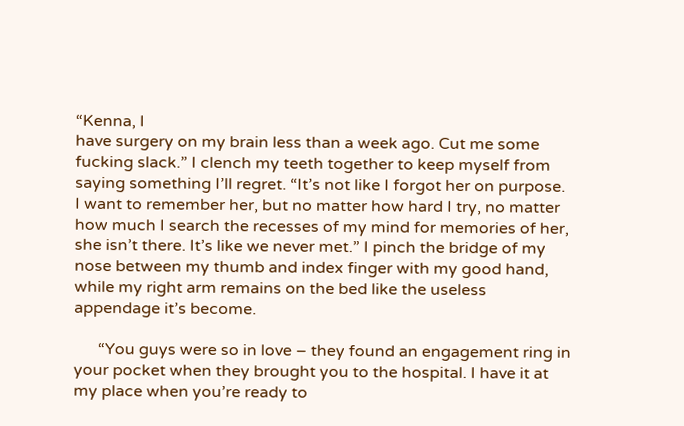“Kenna, I
have surgery on my brain less than a week ago. Cut me some fucking slack.” I clench my teeth together to keep myself from saying something I’ll regret. “It’s not like I forgot her on purpose. I want to remember her, but no matter how hard I try, no matter how much I search the recesses of my mind for memories of her, she isn’t there. It’s like we never met.” I pinch the bridge of my nose between my thumb and index finger with my good hand, while my right arm remains on the bed like the useless appendage it’s become.

      “You guys were so in love – they found an engagement ring in your pocket when they brought you to the hospital. I have it at my place when you’re ready to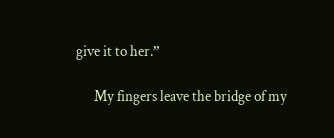give it to her.”

      My fingers leave the bridge of my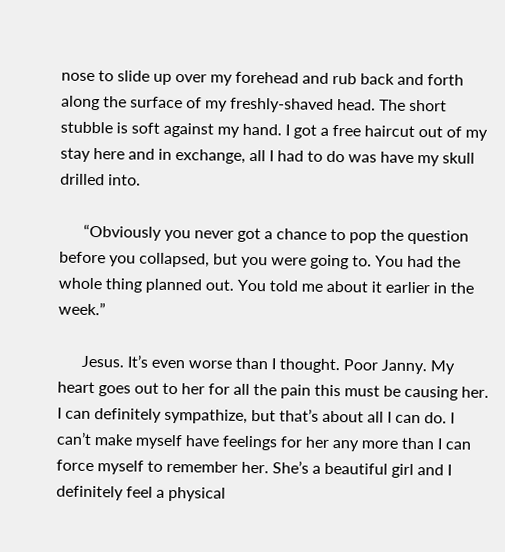nose to slide up over my forehead and rub back and forth along the surface of my freshly-shaved head. The short stubble is soft against my hand. I got a free haircut out of my stay here and in exchange, all I had to do was have my skull drilled into.

      “Obviously you never got a chance to pop the question before you collapsed, but you were going to. You had the whole thing planned out. You told me about it earlier in the week.”

      Jesus. It’s even worse than I thought. Poor Janny. My heart goes out to her for all the pain this must be causing her. I can definitely sympathize, but that’s about all I can do. I can’t make myself have feelings for her any more than I can force myself to remember her. She’s a beautiful girl and I definitely feel a physical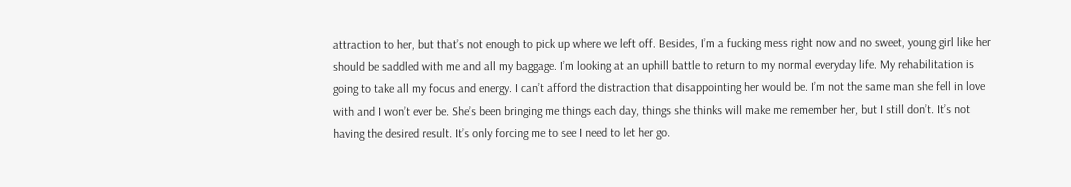attraction to her, but that’s not enough to pick up where we left off. Besides, I’m a fucking mess right now and no sweet, young girl like her should be saddled with me and all my baggage. I’m looking at an uphill battle to return to my normal everyday life. My rehabilitation is going to take all my focus and energy. I can’t afford the distraction that disappointing her would be. I’m not the same man she fell in love with and I won’t ever be. She’s been bringing me things each day, things she thinks will make me remember her, but I still don’t. It’s not having the desired result. It’s only forcing me to see I need to let her go.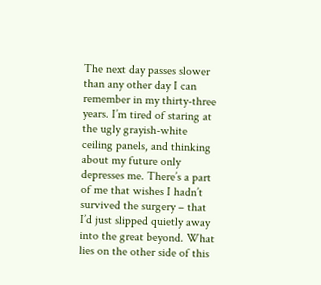The next day passes slower than any other day I can remember in my thirty-three years. I’m tired of staring at the ugly grayish-white ceiling panels, and thinking about my future only depresses me. There’s a part of me that wishes I hadn’t survived the surgery – that I’d just slipped quietly away into the great beyond. What lies on the other side of this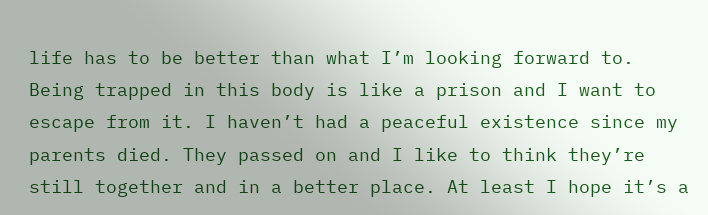life has to be better than what I’m looking forward to. Being trapped in this body is like a prison and I want to escape from it. I haven’t had a peaceful existence since my parents died. They passed on and I like to think they’re still together and in a better place. At least I hope it’s a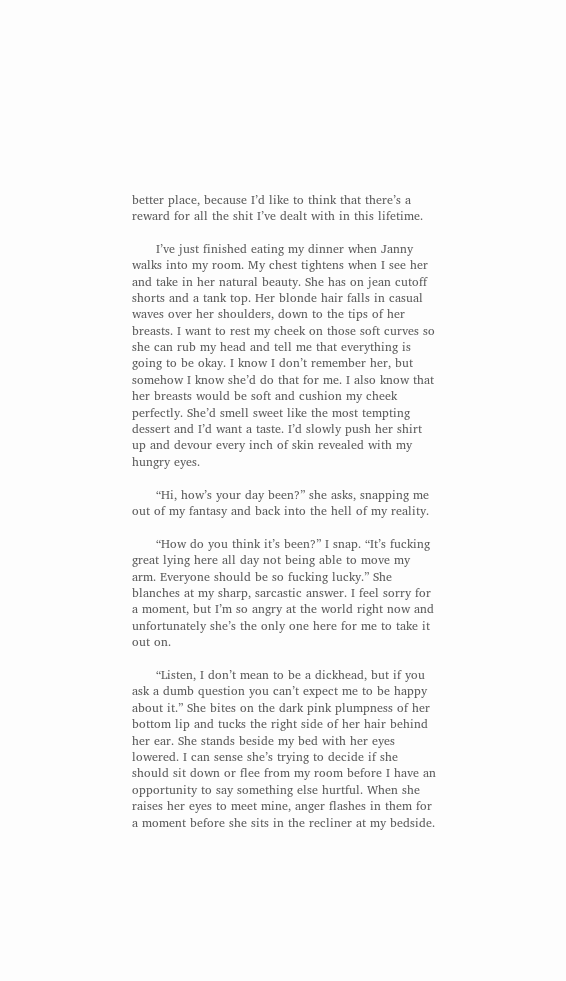better place, because I’d like to think that there’s a reward for all the shit I’ve dealt with in this lifetime.

      I’ve just finished eating my dinner when Janny walks into my room. My chest tightens when I see her and take in her natural beauty. She has on jean cutoff shorts and a tank top. Her blonde hair falls in casual waves over her shoulders, down to the tips of her breasts. I want to rest my cheek on those soft curves so she can rub my head and tell me that everything is going to be okay. I know I don’t remember her, but somehow I know she’d do that for me. I also know that her breasts would be soft and cushion my cheek perfectly. She’d smell sweet like the most tempting dessert and I’d want a taste. I’d slowly push her shirt up and devour every inch of skin revealed with my hungry eyes.

      “Hi, how’s your day been?” she asks, snapping me out of my fantasy and back into the hell of my reality.

      “How do you think it’s been?” I snap. “It’s fucking great lying here all day not being able to move my arm. Everyone should be so fucking lucky.” She blanches at my sharp, sarcastic answer. I feel sorry for a moment, but I’m so angry at the world right now and unfortunately she’s the only one here for me to take it out on.

      “Listen, I don’t mean to be a dickhead, but if you ask a dumb question you can’t expect me to be happy about it.” She bites on the dark pink plumpness of her bottom lip and tucks the right side of her hair behind her ear. She stands beside my bed with her eyes lowered. I can sense she’s trying to decide if she should sit down or flee from my room before I have an opportunity to say something else hurtful. When she raises her eyes to meet mine, anger flashes in them for a moment before she sits in the recliner at my bedside.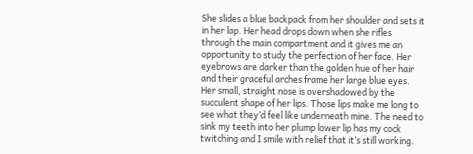She slides a blue backpack from her shoulder and sets it in her lap. Her head drops down when she rifles through the main compartment and it gives me an opportunity to study the perfection of her face. Her eyebrows are darker than the golden hue of her hair and their graceful arches frame her large blue eyes. Her small, straight nose is overshadowed by the succulent shape of her lips. Those lips make me long to see what they’d feel like underneath mine. The need to sink my teeth into her plump lower lip has my cock twitching and I smile with relief that it’s still working.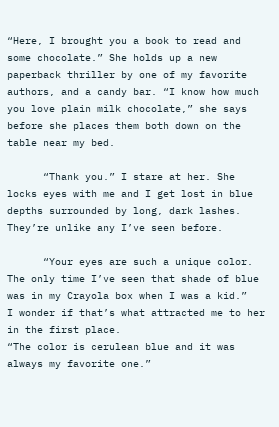“Here, I brought you a book to read and some chocolate.” She holds up a new paperback thriller by one of my favorite authors, and a candy bar. “I know how much you love plain milk chocolate,” she says before she places them both down on the table near my bed.

      “Thank you.” I stare at her. She locks eyes with me and I get lost in blue depths surrounded by long, dark lashes. They’re unlike any I’ve seen before.

      “Your eyes are such a unique color. The only time I’ve seen that shade of blue was in my Crayola box when I was a kid.”
I wonder if that’s what attracted me to her in the first place.
“The color is cerulean blue and it was always my favorite one.”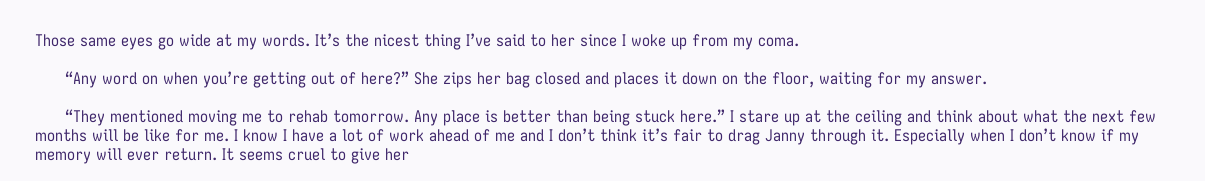Those same eyes go wide at my words. It’s the nicest thing I’ve said to her since I woke up from my coma.

      “Any word on when you’re getting out of here?” She zips her bag closed and places it down on the floor, waiting for my answer.

      “They mentioned moving me to rehab tomorrow. Any place is better than being stuck here.” I stare up at the ceiling and think about what the next few months will be like for me. I know I have a lot of work ahead of me and I don’t think it’s fair to drag Janny through it. Especially when I don’t know if my memory will ever return. It seems cruel to give her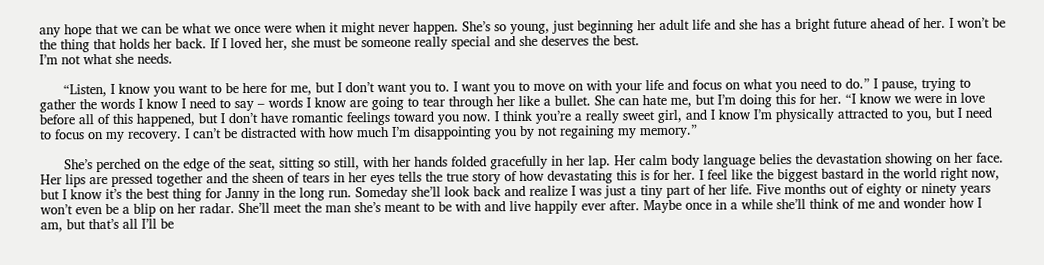any hope that we can be what we once were when it might never happen. She’s so young, just beginning her adult life and she has a bright future ahead of her. I won’t be the thing that holds her back. If I loved her, she must be someone really special and she deserves the best.
I’m not what she needs.

      “Listen, I know you want to be here for me, but I don’t want you to. I want you to move on with your life and focus on what you need to do.” I pause, trying to gather the words I know I need to say – words I know are going to tear through her like a bullet. She can hate me, but I’m doing this for her. “I know we were in love before all of this happened, but I don’t have romantic feelings toward you now. I think you’re a really sweet girl, and I know I’m physically attracted to you, but I need to focus on my recovery. I can’t be distracted with how much I’m disappointing you by not regaining my memory.”

      She’s perched on the edge of the seat, sitting so still, with her hands folded gracefully in her lap. Her calm body language belies the devastation showing on her face. Her lips are pressed together and the sheen of tears in her eyes tells the true story of how devastating this is for her. I feel like the biggest bastard in the world right now, but I know it’s the best thing for Janny in the long run. Someday she’ll look back and realize I was just a tiny part of her life. Five months out of eighty or ninety years won’t even be a blip on her radar. She’ll meet the man she’s meant to be with and live happily ever after. Maybe once in a while she’ll think of me and wonder how I am, but that’s all I’ll be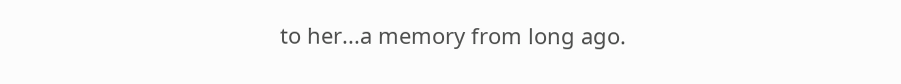to her...a memory from long ago.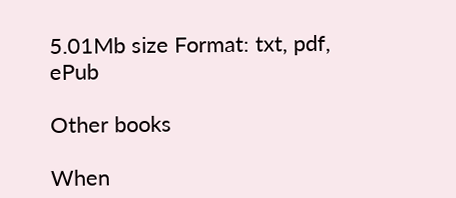5.01Mb size Format: txt, pdf, ePub

Other books

When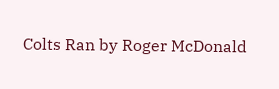Colts Ran by Roger McDonald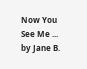Now You See Me ... by Jane B.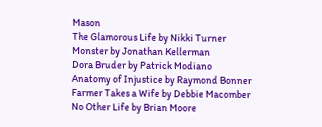Mason
The Glamorous Life by Nikki Turner
Monster by Jonathan Kellerman
Dora Bruder by Patrick Modiano
Anatomy of Injustice by Raymond Bonner
Farmer Takes a Wife by Debbie Macomber
No Other Life by Brian Moore